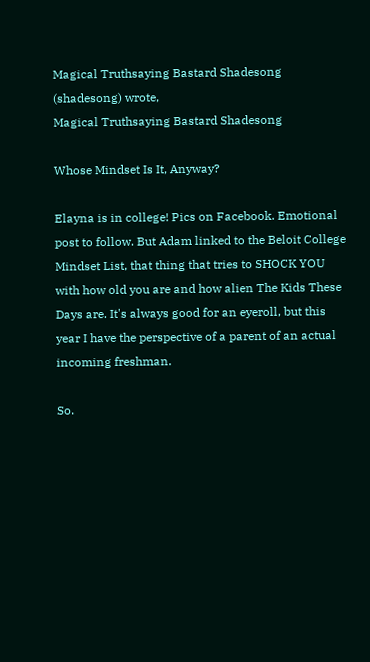Magical Truthsaying Bastard Shadesong (shadesong) wrote,
Magical Truthsaying Bastard Shadesong

Whose Mindset Is It, Anyway?

Elayna is in college! Pics on Facebook. Emotional post to follow. But Adam linked to the Beloit College Mindset List, that thing that tries to SHOCK YOU with how old you are and how alien The Kids These Days are. It's always good for an eyeroll, but this year I have the perspective of a parent of an actual incoming freshman.

So.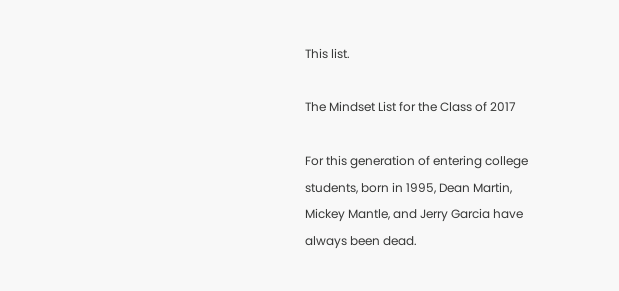This list.

The Mindset List for the Class of 2017

For this generation of entering college students, born in 1995, Dean Martin, Mickey Mantle, and Jerry Garcia have always been dead.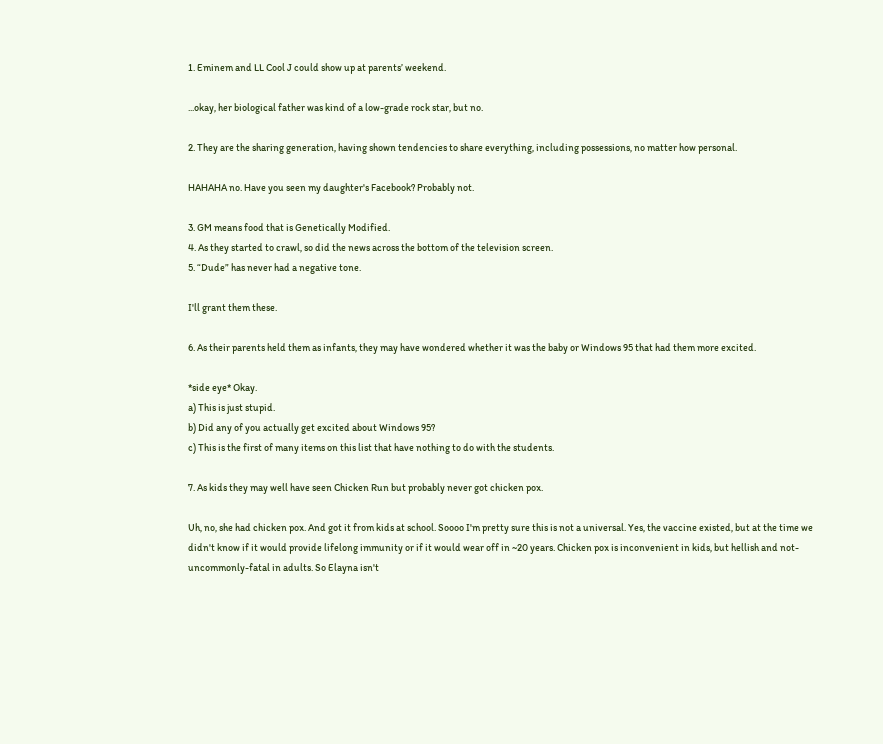1. Eminem and LL Cool J could show up at parents’ weekend.

...okay, her biological father was kind of a low-grade rock star, but no.

2. They are the sharing generation, having shown tendencies to share everything, including possessions, no matter how personal.

HAHAHA no. Have you seen my daughter's Facebook? Probably not.

3. GM means food that is Genetically Modified.
4. As they started to crawl, so did the news across the bottom of the television screen.
5. “Dude” has never had a negative tone.

I'll grant them these.

6. As their parents held them as infants, they may have wondered whether it was the baby or Windows 95 that had them more excited.

*side eye* Okay.
a) This is just stupid.
b) Did any of you actually get excited about Windows 95?
c) This is the first of many items on this list that have nothing to do with the students.

7. As kids they may well have seen Chicken Run but probably never got chicken pox.

Uh, no, she had chicken pox. And got it from kids at school. Soooo I'm pretty sure this is not a universal. Yes, the vaccine existed, but at the time we didn't know if it would provide lifelong immunity or if it would wear off in ~20 years. Chicken pox is inconvenient in kids, but hellish and not-uncommonly-fatal in adults. So Elayna isn't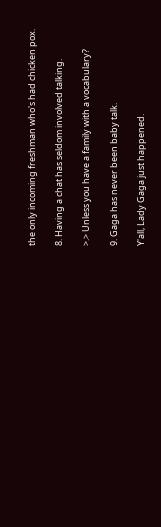the only incoming freshman who's had chicken pox.

8. Having a chat has seldom involved talking.

>.> Unless you have a family with a vocabulary?

9. Gaga has never been baby talk.

Y'all, Lady Gaga just happened.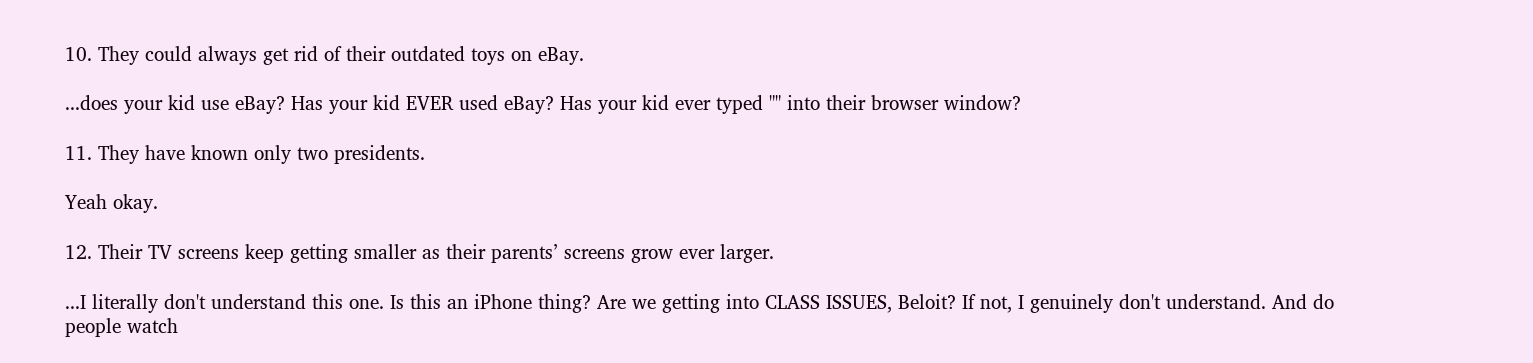10. They could always get rid of their outdated toys on eBay.

...does your kid use eBay? Has your kid EVER used eBay? Has your kid ever typed "" into their browser window?

11. They have known only two presidents.

Yeah okay.

12. Their TV screens keep getting smaller as their parents’ screens grow ever larger.

...I literally don't understand this one. Is this an iPhone thing? Are we getting into CLASS ISSUES, Beloit? If not, I genuinely don't understand. And do people watch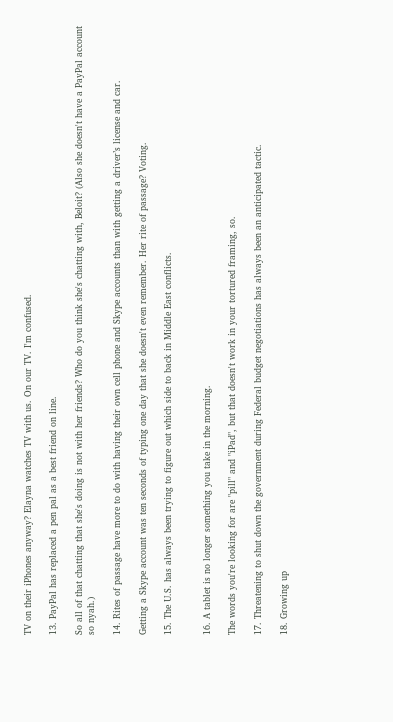TV on their iPhones anyway? Elayna watches TV with us. On our TV. I'm confused.

13. PayPal has replaced a pen pal as a best friend on line.

So all of that chatting that she's doing is not with her friends? Who do you think she's chatting with, Beloit? (Also she doesn't have a PayPal account so nyah.)

14. Rites of passage have more to do with having their own cell phone and Skype accounts than with getting a driver’s license and car.

Getting a Skype account was ten seconds of typing one day that she doesn't even remember. Her rite of passage? Voting.

15. The U.S. has always been trying to figure out which side to back in Middle East conflicts.


16. A tablet is no longer something you take in the morning.

The words you're looking for are "pill" and "iPad", but that doesn't work in your tortured framing, so.

17. Threatening to shut down the government during Federal budget negotiations has always been an anticipated tactic.

18. Growing up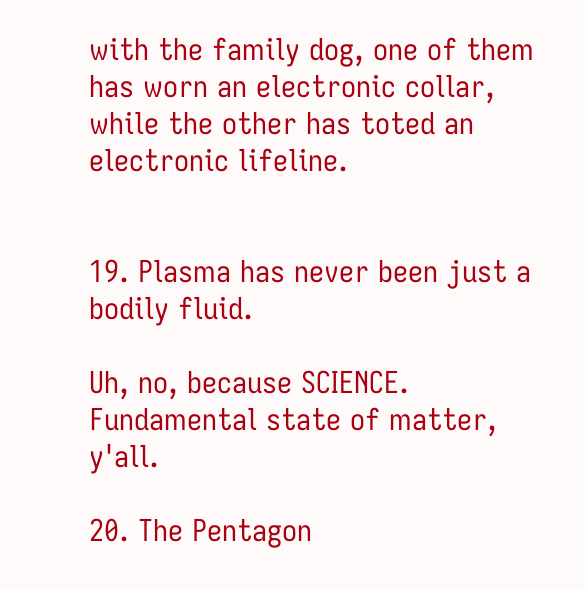with the family dog, one of them has worn an electronic collar, while the other has toted an electronic lifeline.


19. Plasma has never been just a bodily fluid.

Uh, no, because SCIENCE. Fundamental state of matter, y'all.

20. The Pentagon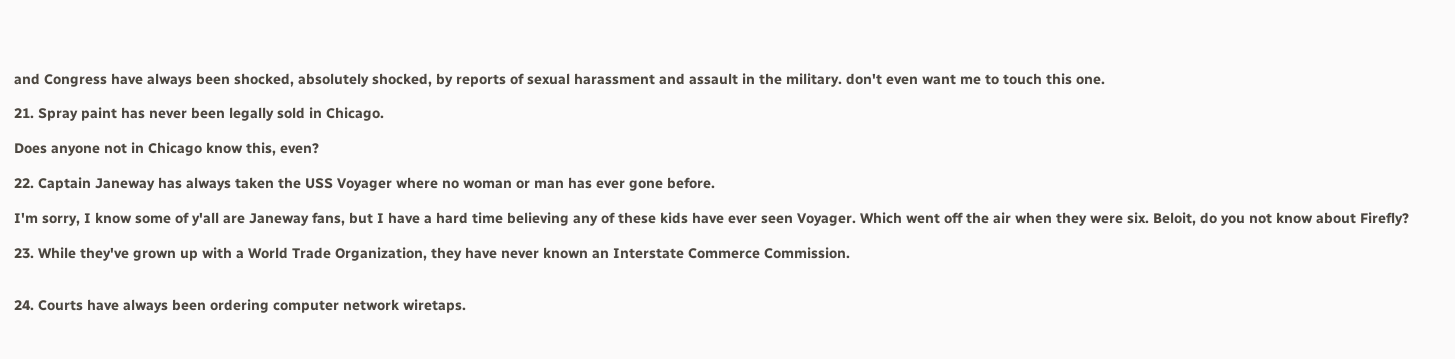and Congress have always been shocked, absolutely shocked, by reports of sexual harassment and assault in the military. don't even want me to touch this one.

21. Spray paint has never been legally sold in Chicago.

Does anyone not in Chicago know this, even?

22. Captain Janeway has always taken the USS Voyager where no woman or man has ever gone before.

I'm sorry, I know some of y'all are Janeway fans, but I have a hard time believing any of these kids have ever seen Voyager. Which went off the air when they were six. Beloit, do you not know about Firefly?

23. While they've grown up with a World Trade Organization, they have never known an Interstate Commerce Commission.


24. Courts have always been ordering computer network wiretaps.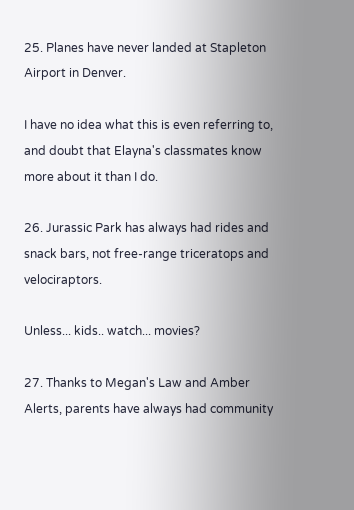25. Planes have never landed at Stapleton Airport in Denver.

I have no idea what this is even referring to, and doubt that Elayna's classmates know more about it than I do.

26. Jurassic Park has always had rides and snack bars, not free-range triceratops and velociraptors.

Unless... kids.. watch... movies?

27. Thanks to Megan's Law and Amber Alerts, parents have always had community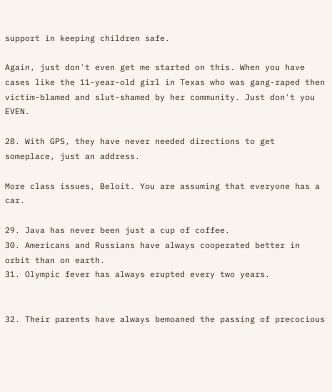support in keeping children safe.

Again, just don't even get me started on this. When you have cases like the 11-year-old girl in Texas who was gang-raped then victim-blamed and slut-shamed by her community. Just don't you EVEN.

28. With GPS, they have never needed directions to get someplace, just an address.

More class issues, Beloit. You are assuming that everyone has a car.

29. Java has never been just a cup of coffee.
30. Americans and Russians have always cooperated better in orbit than on earth.
31. Olympic fever has always erupted every two years.


32. Their parents have always bemoaned the passing of precocious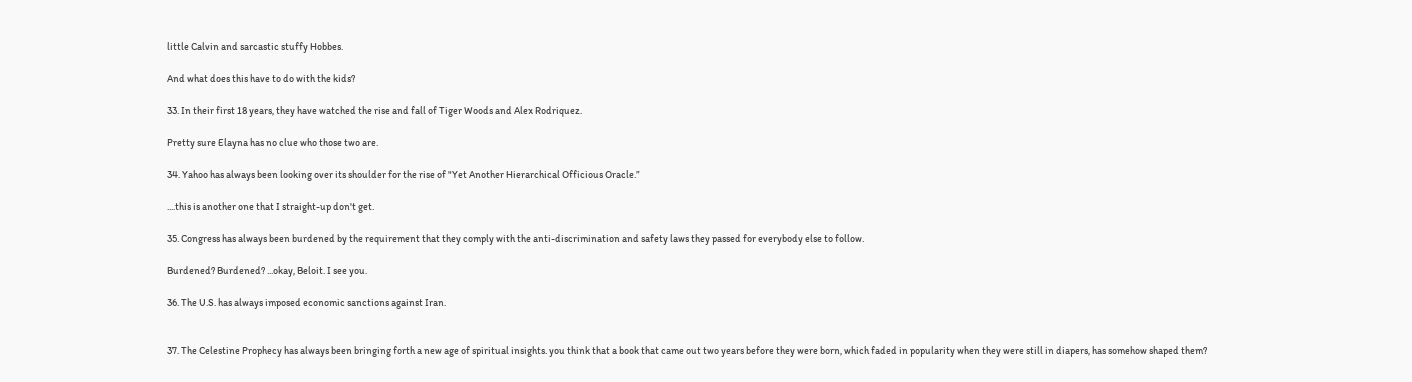little Calvin and sarcastic stuffy Hobbes.

And what does this have to do with the kids?

33. In their first 18 years, they have watched the rise and fall of Tiger Woods and Alex Rodriquez.

Pretty sure Elayna has no clue who those two are.

34. Yahoo has always been looking over its shoulder for the rise of "Yet Another Hierarchical Officious Oracle.”

....this is another one that I straight-up don't get.

35. Congress has always been burdened by the requirement that they comply with the anti-discrimination and safety laws they passed for everybody else to follow.

Burdened? Burdened? ...okay, Beloit. I see you.

36. The U.S. has always imposed economic sanctions against Iran.


37. The Celestine Prophecy has always been bringing forth a new age of spiritual insights. you think that a book that came out two years before they were born, which faded in popularity when they were still in diapers, has somehow shaped them?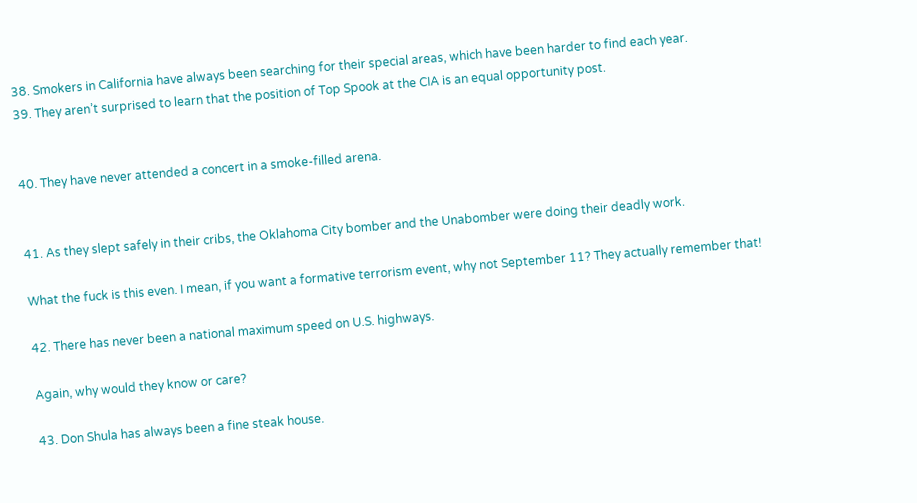38. Smokers in California have always been searching for their special areas, which have been harder to find each year.
39. They aren’t surprised to learn that the position of Top Spook at the CIA is an equal opportunity post.


40. They have never attended a concert in a smoke-filled arena.


41. As they slept safely in their cribs, the Oklahoma City bomber and the Unabomber were doing their deadly work.

What the fuck is this even. I mean, if you want a formative terrorism event, why not September 11? They actually remember that!

42. There has never been a national maximum speed on U.S. highways.

Again, why would they know or care?

43. Don Shula has always been a fine steak house.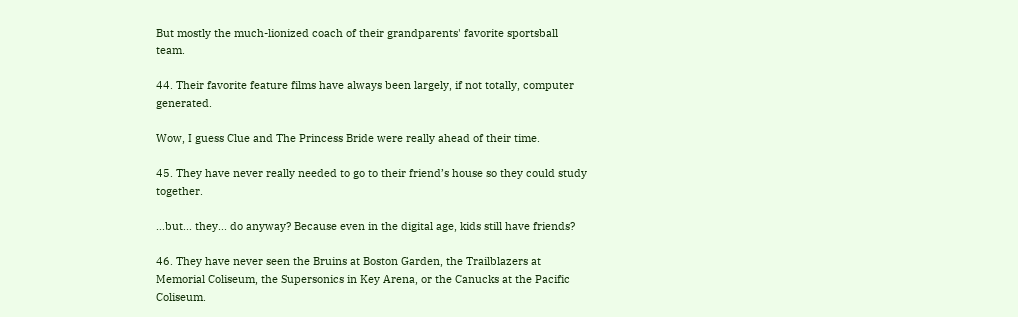But mostly the much-lionized coach of their grandparents' favorite sportsball team.

44. Their favorite feature films have always been largely, if not totally, computer generated.

Wow, I guess Clue and The Princess Bride were really ahead of their time.

45. They have never really needed to go to their friend’s house so they could study together.

...but... they... do anyway? Because even in the digital age, kids still have friends?

46. They have never seen the Bruins at Boston Garden, the Trailblazers at Memorial Coliseum, the Supersonics in Key Arena, or the Canucks at the Pacific Coliseum.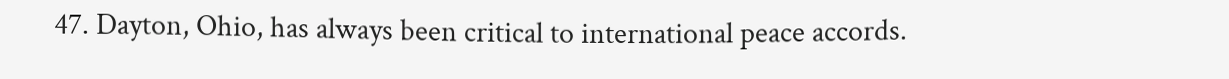47. Dayton, Ohio, has always been critical to international peace accords.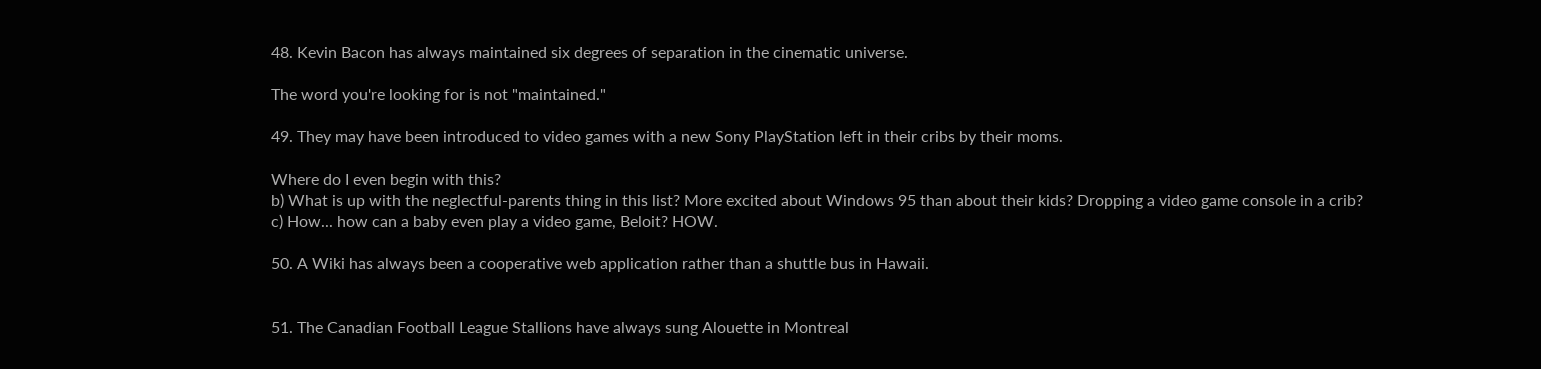48. Kevin Bacon has always maintained six degrees of separation in the cinematic universe.

The word you're looking for is not "maintained."

49. They may have been introduced to video games with a new Sony PlayStation left in their cribs by their moms.

Where do I even begin with this?
b) What is up with the neglectful-parents thing in this list? More excited about Windows 95 than about their kids? Dropping a video game console in a crib?
c) How... how can a baby even play a video game, Beloit? HOW.

50. A Wiki has always been a cooperative web application rather than a shuttle bus in Hawaii.


51. The Canadian Football League Stallions have always sung Alouette in Montreal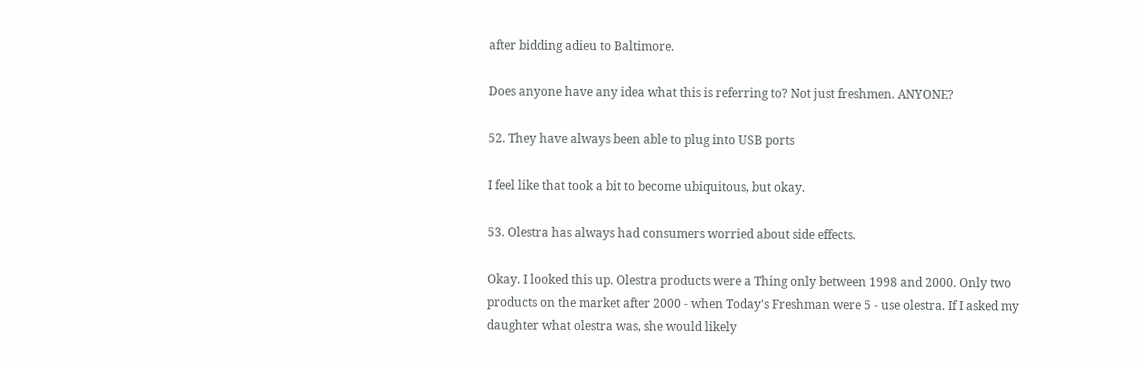after bidding adieu to Baltimore.

Does anyone have any idea what this is referring to? Not just freshmen. ANYONE?

52. They have always been able to plug into USB ports

I feel like that took a bit to become ubiquitous, but okay.

53. Olestra has always had consumers worried about side effects.

Okay. I looked this up. Olestra products were a Thing only between 1998 and 2000. Only two products on the market after 2000 - when Today's Freshman were 5 - use olestra. If I asked my daughter what olestra was, she would likely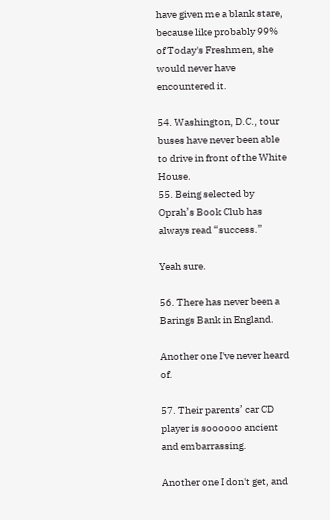have given me a blank stare, because like probably 99% of Today's Freshmen, she would never have encountered it.

54. Washington, D.C., tour buses have never been able to drive in front of the White House.
55. Being selected by Oprah’s Book Club has always read “success.”

Yeah sure.

56. There has never been a Barings Bank in England.

Another one I've never heard of.

57. Their parents’ car CD player is soooooo ancient and embarrassing.

Another one I don't get, and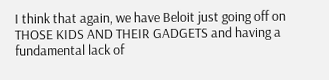I think that again, we have Beloit just going off on THOSE KIDS AND THEIR GADGETS and having a fundamental lack of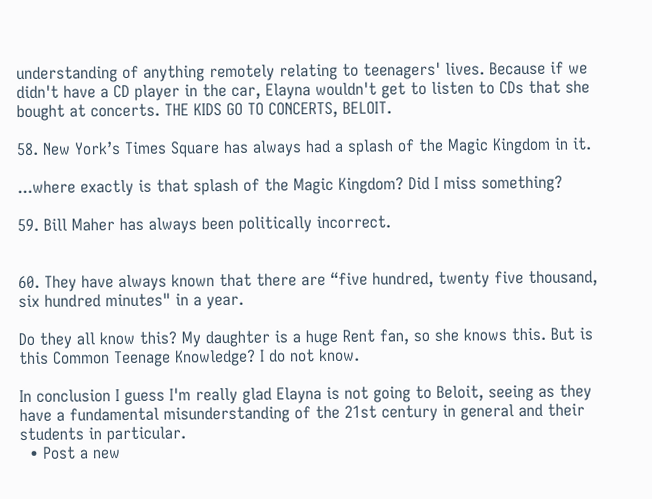understanding of anything remotely relating to teenagers' lives. Because if we didn't have a CD player in the car, Elayna wouldn't get to listen to CDs that she bought at concerts. THE KIDS GO TO CONCERTS, BELOIT.

58. New York’s Times Square has always had a splash of the Magic Kingdom in it.

...where exactly is that splash of the Magic Kingdom? Did I miss something?

59. Bill Maher has always been politically incorrect.


60. They have always known that there are “five hundred, twenty five thousand, six hundred minutes" in a year.

Do they all know this? My daughter is a huge Rent fan, so she knows this. But is this Common Teenage Knowledge? I do not know.

In conclusion I guess I'm really glad Elayna is not going to Beloit, seeing as they have a fundamental misunderstanding of the 21st century in general and their students in particular.
  • Post a new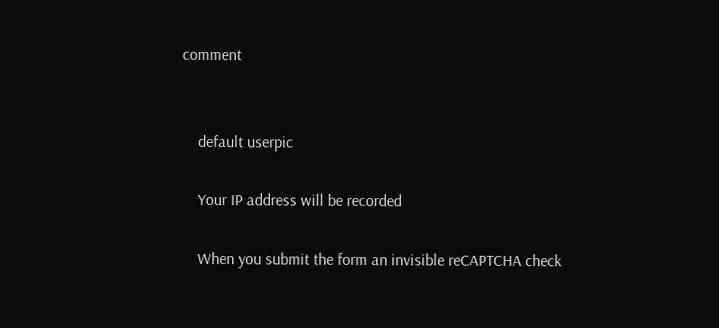comment


    default userpic

    Your IP address will be recorded

    When you submit the form an invisible reCAPTCHA check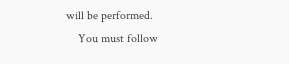will be performed.
    You must follow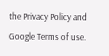the Privacy Policy and Google Terms of use.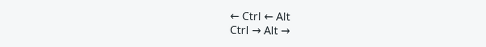← Ctrl ← Alt
Ctrl → Alt →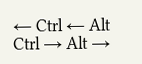← Ctrl ← Alt
Ctrl → Alt →